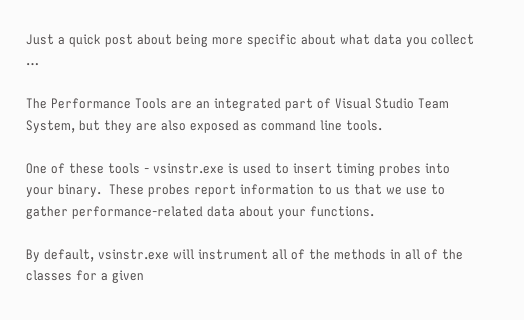Just a quick post about being more specific about what data you collect …

The Performance Tools are an integrated part of Visual Studio Team System, but they are also exposed as command line tools.

One of these tools - vsinstr.exe is used to insert timing probes into your binary.  These probes report information to us that we use to gather performance-related data about your functions.

By default, vsinstr.exe will instrument all of the methods in all of the classes for a given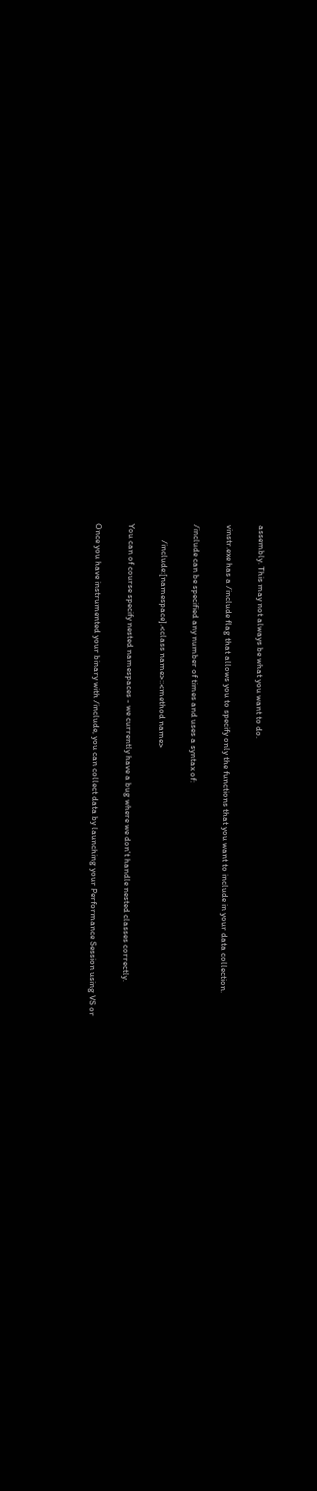assembly. This may not always be what you want to do.

vinstr.exe has a /include flag that allows you to specify only the functions that you want to include in your data collection.

/include can be specified any number of times and uses a syntax of:

        /include:[namespace].<class name>::<method name>

You can of course specify nested namespaces - we currently have a bug where we don't handle nested classes correctly.

Once you have instrumented your binary with /include, you can collect data by launching your Performance Session using VS or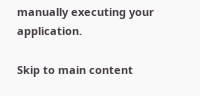manually executing your application.

Skip to main content